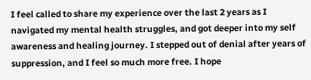I feel called to share my experience over the last 2 years as I navigated my mental health struggles, and got deeper into my self awareness and healing journey. I stepped out of denial after years of suppression, and I feel so much more free. I hope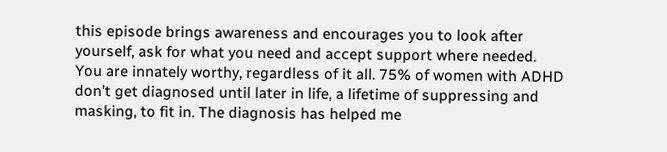this episode brings awareness and encourages you to look after yourself, ask for what you need and accept support where needed. You are innately worthy, regardless of it all. 75% of women with ADHD don’t get diagnosed until later in life, a lifetime of suppressing and masking, to fit in. The diagnosis has helped me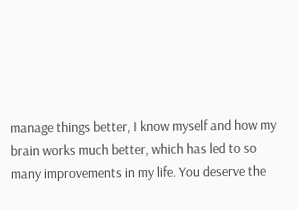manage things better, I know myself and how my brain works much better, which has led to so many improvements in my life. You deserve the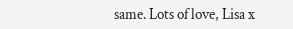same. Lots of love, Lisa x